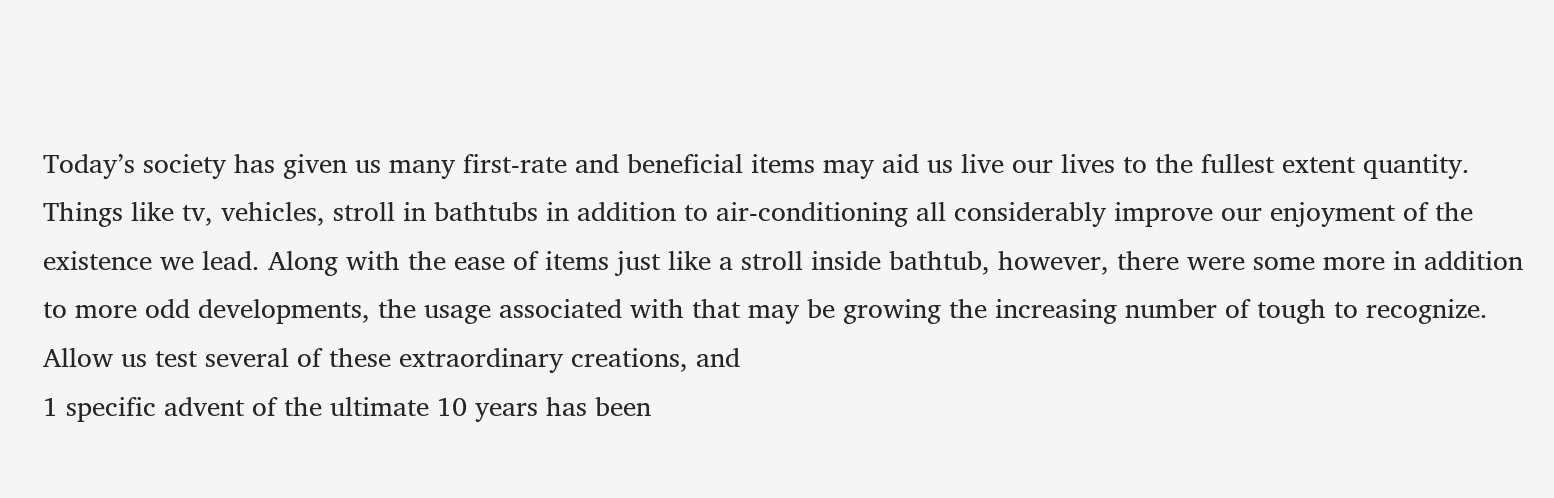Today’s society has given us many first-rate and beneficial items may aid us live our lives to the fullest extent quantity. Things like tv, vehicles, stroll in bathtubs in addition to air-conditioning all considerably improve our enjoyment of the existence we lead. Along with the ease of items just like a stroll inside bathtub, however, there were some more in addition to more odd developments, the usage associated with that may be growing the increasing number of tough to recognize. Allow us test several of these extraordinary creations, and
1 specific advent of the ultimate 10 years has been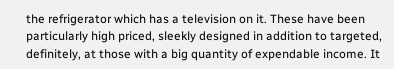the refrigerator which has a television on it. These have been particularly high priced, sleekly designed in addition to targeted, definitely, at those with a big quantity of expendable income. It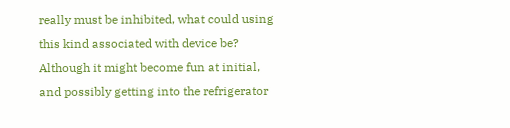really must be inhibited, what could using this kind associated with device be? Although it might become fun at initial, and possibly getting into the refrigerator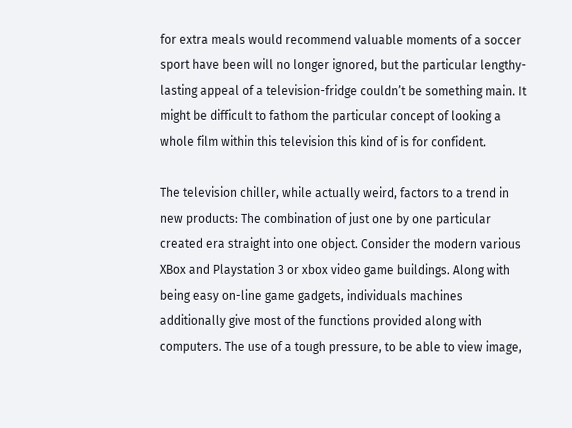for extra meals would recommend valuable moments of a soccer sport have been will no longer ignored, but the particular lengthy-lasting appeal of a television-fridge couldn’t be something main. It might be difficult to fathom the particular concept of looking a whole film within this television this kind of is for confident.

The television chiller, while actually weird, factors to a trend in new products: The combination of just one by one particular created era straight into one object. Consider the modern various XBox and Playstation 3 or xbox video game buildings. Along with being easy on-line game gadgets, individuals machines additionally give most of the functions provided along with computers. The use of a tough pressure, to be able to view image,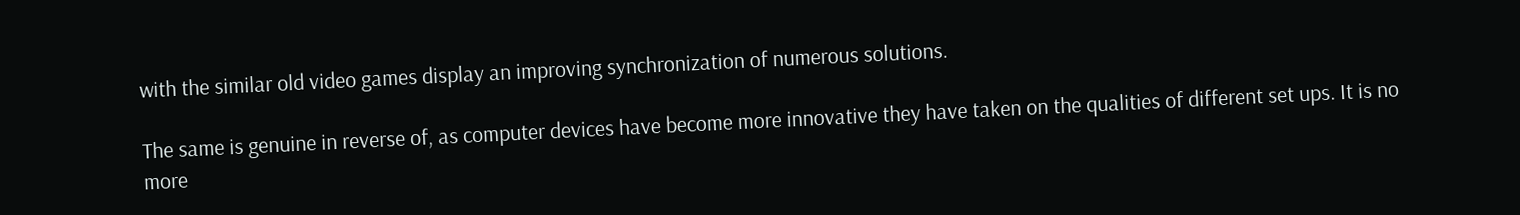with the similar old video games display an improving synchronization of numerous solutions.

The same is genuine in reverse of, as computer devices have become more innovative they have taken on the qualities of different set ups. It is no more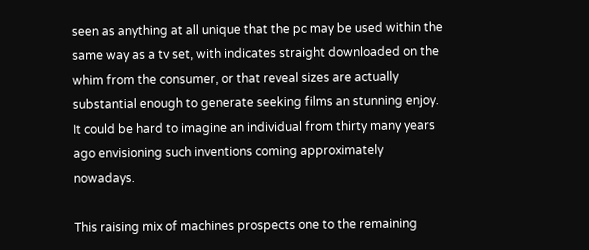seen as anything at all unique that the pc may be used within the same way as a tv set, with indicates straight downloaded on the whim from the consumer, or that reveal sizes are actually substantial enough to generate seeking films an stunning enjoy. It could be hard to imagine an individual from thirty many years ago envisioning such inventions coming approximately nowadays.

This raising mix of machines prospects one to the remaining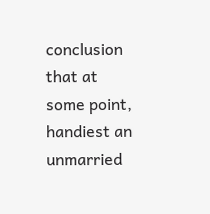conclusion that at some point, handiest an unmarried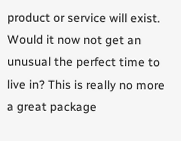product or service will exist. Would it now not get an unusual the perfect time to live in? This is really no more a great package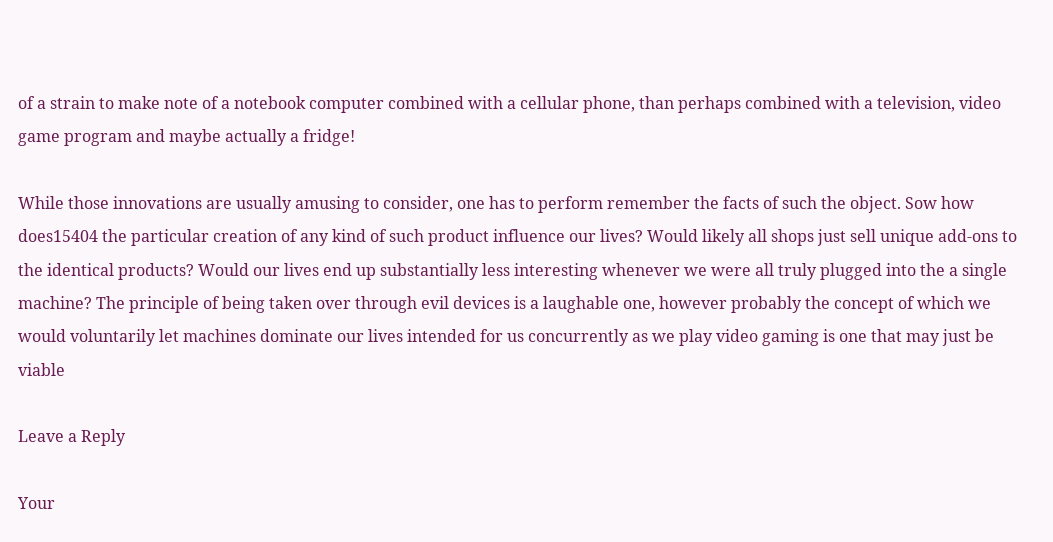of a strain to make note of a notebook computer combined with a cellular phone, than perhaps combined with a television, video game program and maybe actually a fridge!

While those innovations are usually amusing to consider, one has to perform remember the facts of such the object. Sow how does15404 the particular creation of any kind of such product influence our lives? Would likely all shops just sell unique add-ons to the identical products? Would our lives end up substantially less interesting whenever we were all truly plugged into the a single machine? The principle of being taken over through evil devices is a laughable one, however probably the concept of which we would voluntarily let machines dominate our lives intended for us concurrently as we play video gaming is one that may just be viable

Leave a Reply

Your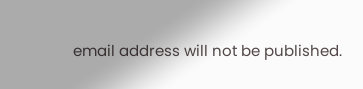email address will not be published.